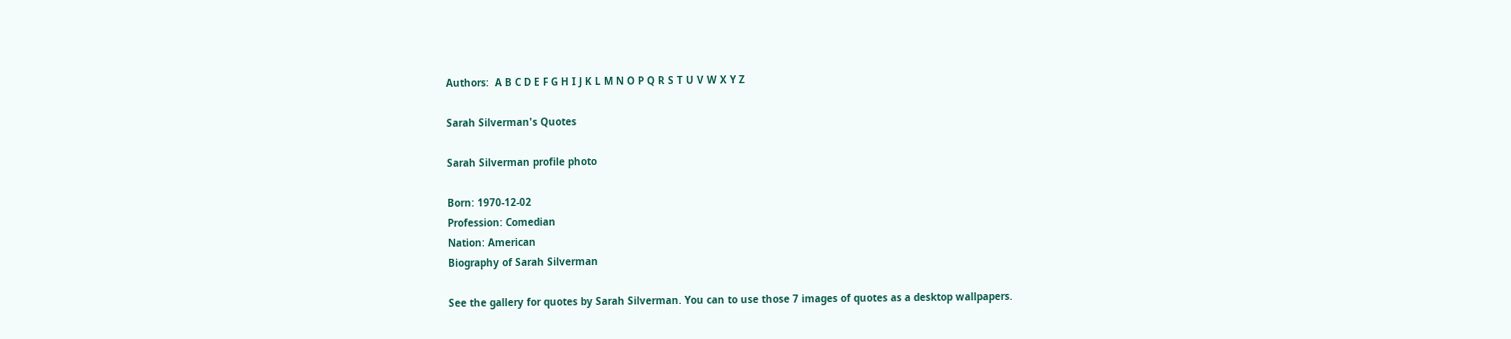Authors:  A B C D E F G H I J K L M N O P Q R S T U V W X Y Z

Sarah Silverman's Quotes

Sarah Silverman profile photo

Born: 1970-12-02
Profession: Comedian
Nation: American
Biography of Sarah Silverman

See the gallery for quotes by Sarah Silverman. You can to use those 7 images of quotes as a desktop wallpapers.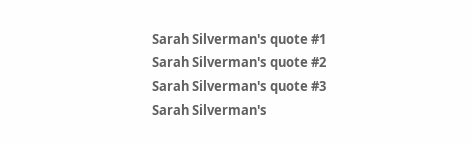Sarah Silverman's quote #1
Sarah Silverman's quote #2
Sarah Silverman's quote #3
Sarah Silverman's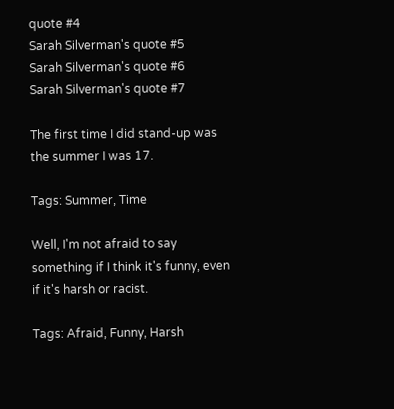quote #4
Sarah Silverman's quote #5
Sarah Silverman's quote #6
Sarah Silverman's quote #7

The first time I did stand-up was the summer I was 17.

Tags: Summer, Time

Well, I'm not afraid to say something if I think it's funny, even if it's harsh or racist.

Tags: Afraid, Funny, Harsh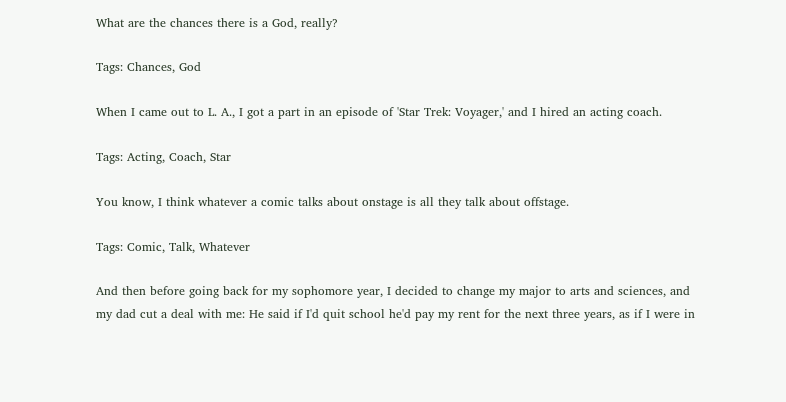What are the chances there is a God, really?

Tags: Chances, God

When I came out to L. A., I got a part in an episode of 'Star Trek: Voyager,' and I hired an acting coach.

Tags: Acting, Coach, Star

You know, I think whatever a comic talks about onstage is all they talk about offstage.

Tags: Comic, Talk, Whatever

And then before going back for my sophomore year, I decided to change my major to arts and sciences, and my dad cut a deal with me: He said if I'd quit school he'd pay my rent for the next three years, as if I were in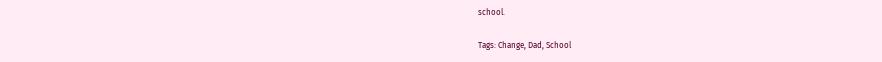school.

Tags: Change, Dad, School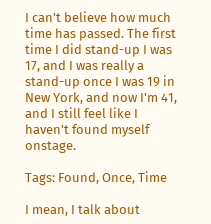I can't believe how much time has passed. The first time I did stand-up I was 17, and I was really a stand-up once I was 19 in New York, and now I'm 41, and I still feel like I haven't found myself onstage.

Tags: Found, Once, Time

I mean, I talk about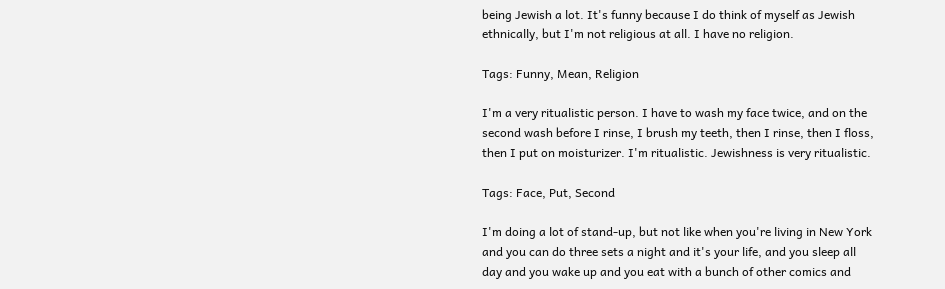being Jewish a lot. It's funny because I do think of myself as Jewish ethnically, but I'm not religious at all. I have no religion.

Tags: Funny, Mean, Religion

I'm a very ritualistic person. I have to wash my face twice, and on the second wash before I rinse, I brush my teeth, then I rinse, then I floss, then I put on moisturizer. I'm ritualistic. Jewishness is very ritualistic.

Tags: Face, Put, Second

I'm doing a lot of stand-up, but not like when you're living in New York and you can do three sets a night and it's your life, and you sleep all day and you wake up and you eat with a bunch of other comics and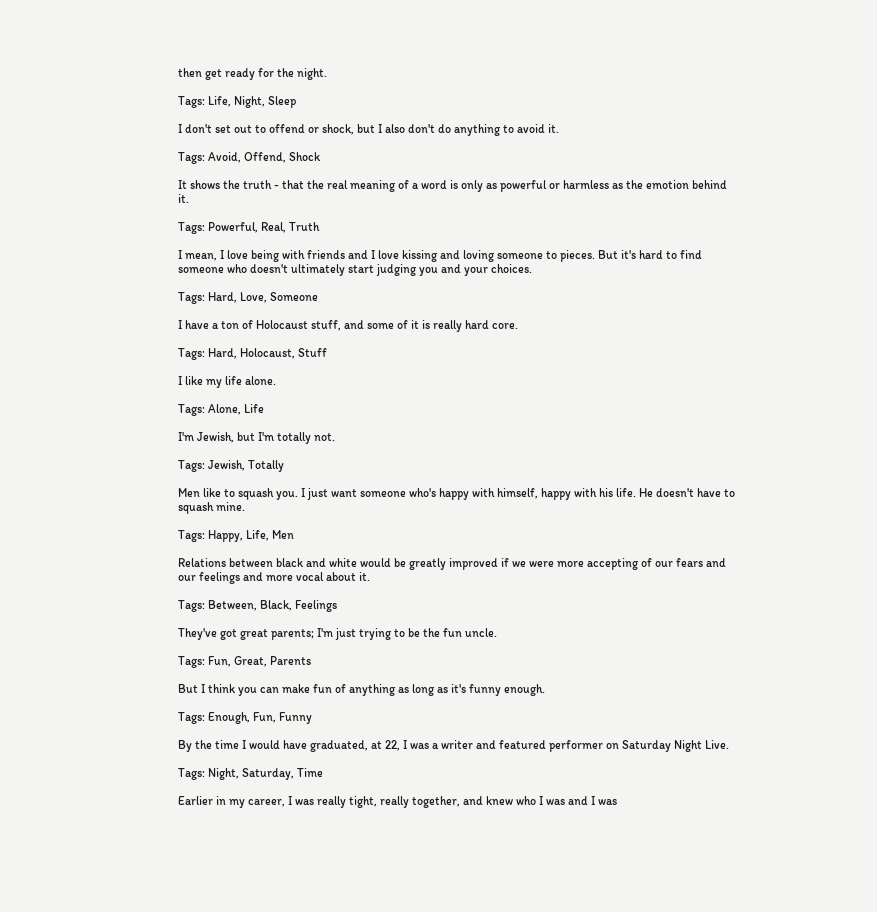then get ready for the night.

Tags: Life, Night, Sleep

I don't set out to offend or shock, but I also don't do anything to avoid it.

Tags: Avoid, Offend, Shock

It shows the truth - that the real meaning of a word is only as powerful or harmless as the emotion behind it.

Tags: Powerful, Real, Truth

I mean, I love being with friends and I love kissing and loving someone to pieces. But it's hard to find someone who doesn't ultimately start judging you and your choices.

Tags: Hard, Love, Someone

I have a ton of Holocaust stuff, and some of it is really hard core.

Tags: Hard, Holocaust, Stuff

I like my life alone.

Tags: Alone, Life

I'm Jewish, but I'm totally not.

Tags: Jewish, Totally

Men like to squash you. I just want someone who's happy with himself, happy with his life. He doesn't have to squash mine.

Tags: Happy, Life, Men

Relations between black and white would be greatly improved if we were more accepting of our fears and our feelings and more vocal about it.

Tags: Between, Black, Feelings

They've got great parents; I'm just trying to be the fun uncle.

Tags: Fun, Great, Parents

But I think you can make fun of anything as long as it's funny enough.

Tags: Enough, Fun, Funny

By the time I would have graduated, at 22, I was a writer and featured performer on Saturday Night Live.

Tags: Night, Saturday, Time

Earlier in my career, I was really tight, really together, and knew who I was and I was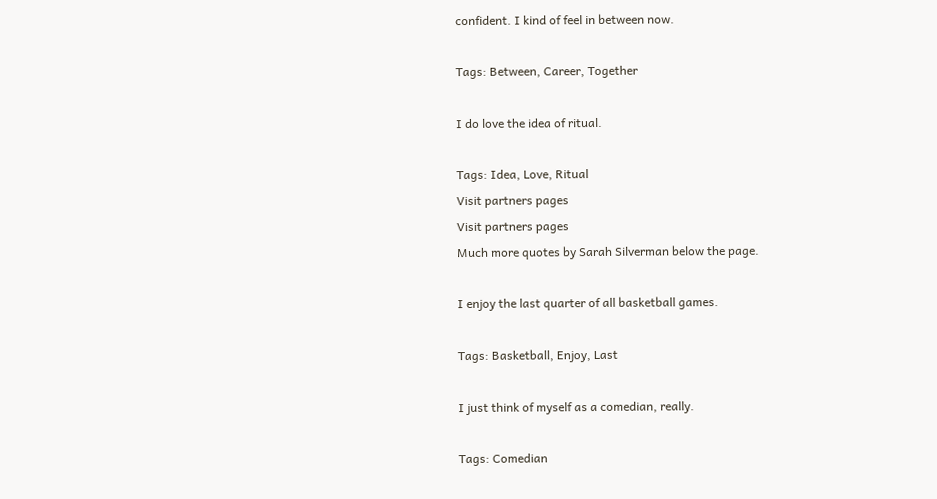confident. I kind of feel in between now.

Tags: Between, Career, Together

I do love the idea of ritual.

Tags: Idea, Love, Ritual
Visit partners pages
Visit partners pages
Much more quotes by Sarah Silverman below the page.

I enjoy the last quarter of all basketball games.

Tags: Basketball, Enjoy, Last

I just think of myself as a comedian, really.

Tags: Comedian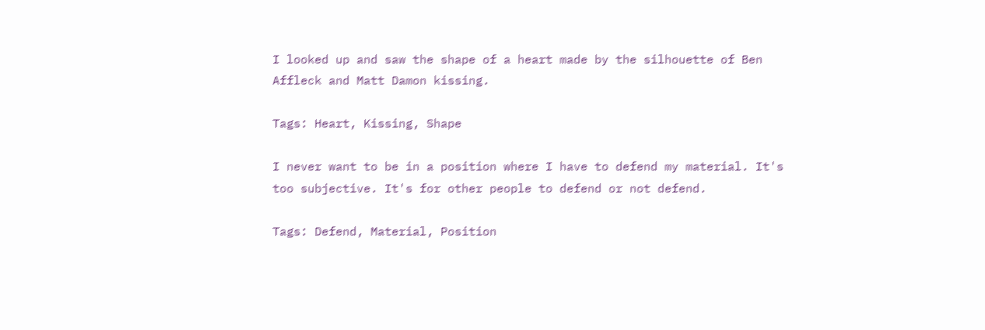I looked up and saw the shape of a heart made by the silhouette of Ben Affleck and Matt Damon kissing.

Tags: Heart, Kissing, Shape

I never want to be in a position where I have to defend my material. It's too subjective. It's for other people to defend or not defend.

Tags: Defend, Material, Position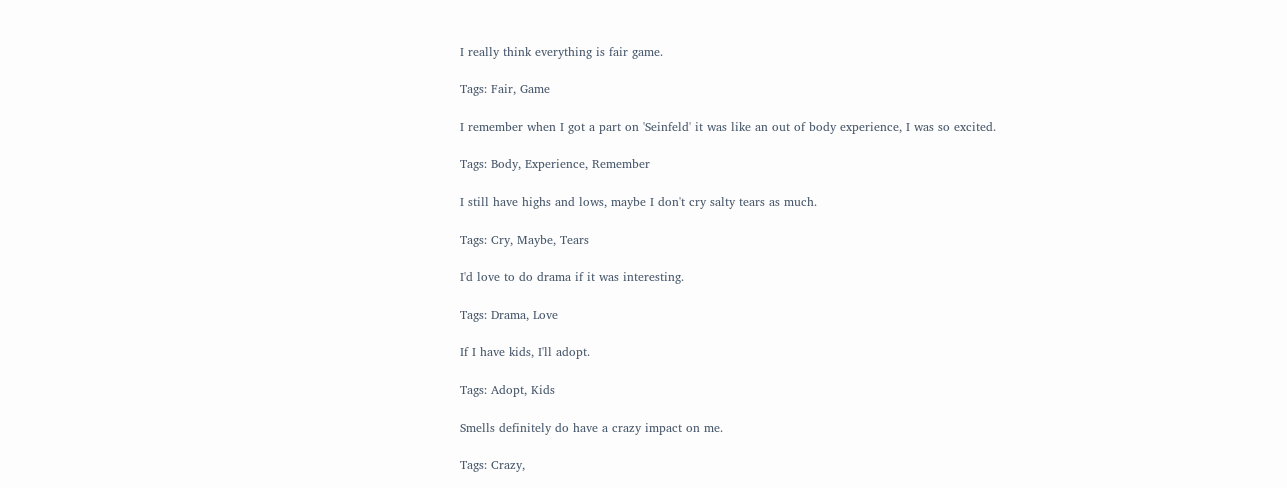I really think everything is fair game.

Tags: Fair, Game

I remember when I got a part on 'Seinfeld' it was like an out of body experience, I was so excited.

Tags: Body, Experience, Remember

I still have highs and lows, maybe I don't cry salty tears as much.

Tags: Cry, Maybe, Tears

I'd love to do drama if it was interesting.

Tags: Drama, Love

If I have kids, I'll adopt.

Tags: Adopt, Kids

Smells definitely do have a crazy impact on me.

Tags: Crazy,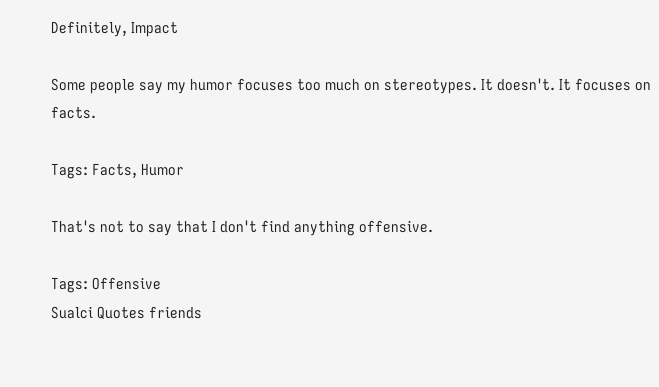Definitely, Impact

Some people say my humor focuses too much on stereotypes. It doesn't. It focuses on facts.

Tags: Facts, Humor

That's not to say that I don't find anything offensive.

Tags: Offensive
Sualci Quotes friends